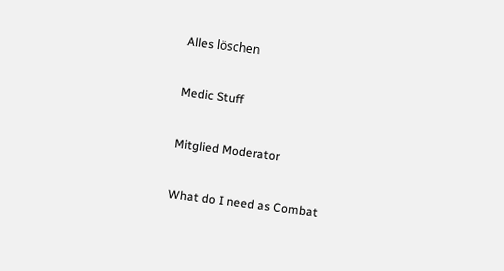Alles löschen

Medic Stuff

Mitglied Moderator

What do I need as Combat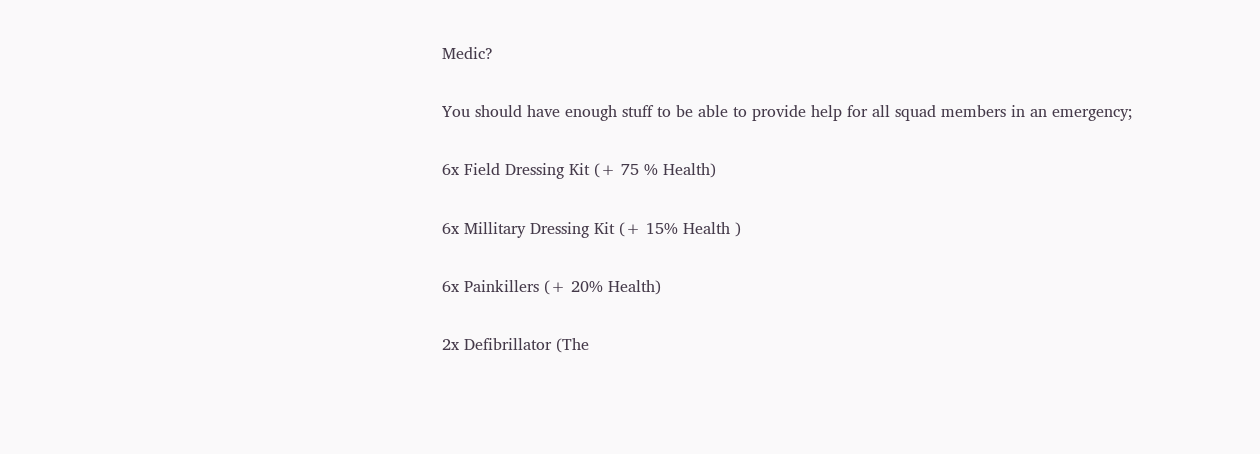Medic?

You should have enough stuff to be able to provide help for all squad members in an emergency;

6x Field Dressing Kit (+ 75 % Health)

6x Millitary Dressing Kit (+ 15% Health )

6x Painkillers (+ 20% Health)

2x Defibrillator (The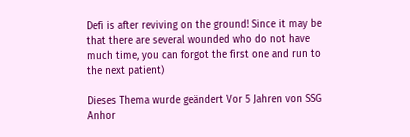Defi is after reviving on the ground! Since it may be that there are several wounded who do not have much time, you can forgot the first one and run to the next patient)

Dieses Thema wurde geändert Vor 5 Jahren von SSG Anhor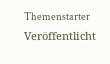Themenstarter Veröffentlicht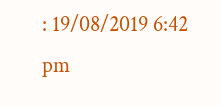: 19/08/2019 6:42 pm